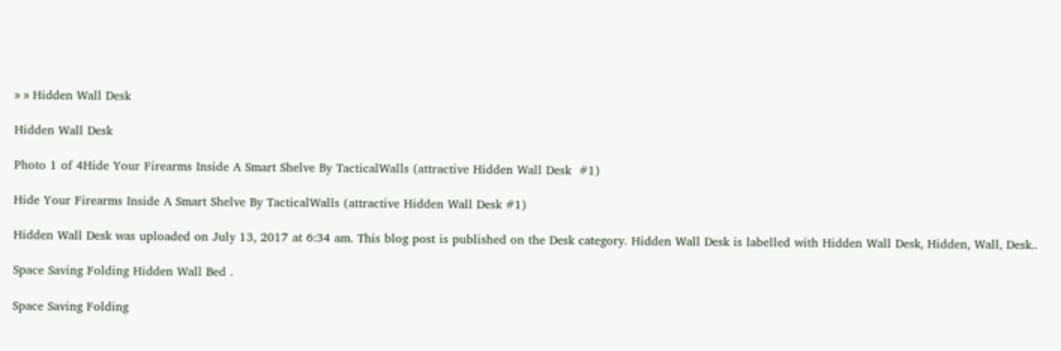» » Hidden Wall Desk

Hidden Wall Desk

Photo 1 of 4Hide Your Firearms Inside A Smart Shelve By TacticalWalls (attractive Hidden Wall Desk  #1)

Hide Your Firearms Inside A Smart Shelve By TacticalWalls (attractive Hidden Wall Desk #1)

Hidden Wall Desk was uploaded on July 13, 2017 at 6:34 am. This blog post is published on the Desk category. Hidden Wall Desk is labelled with Hidden Wall Desk, Hidden, Wall, Desk..

Space Saving Folding Hidden Wall Bed .

Space Saving Folding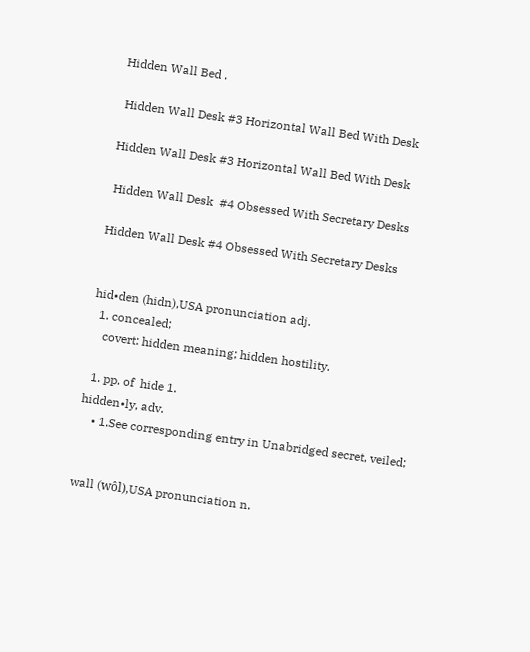Hidden Wall Bed .

 Hidden Wall Desk #3 Horizontal Wall Bed With Desk

Hidden Wall Desk #3 Horizontal Wall Bed With Desk

 Hidden Wall Desk  #4 Obsessed With Secretary Desks

Hidden Wall Desk #4 Obsessed With Secretary Desks


hid•den (hidn),USA pronunciation adj.
  1. concealed;
    covert: hidden meaning; hidden hostility.

  1. pp. of  hide 1.
hidden•ly, adv.
    • 1.See corresponding entry in Unabridged secret, veiled;


wall (wôl),USA pronunciation n.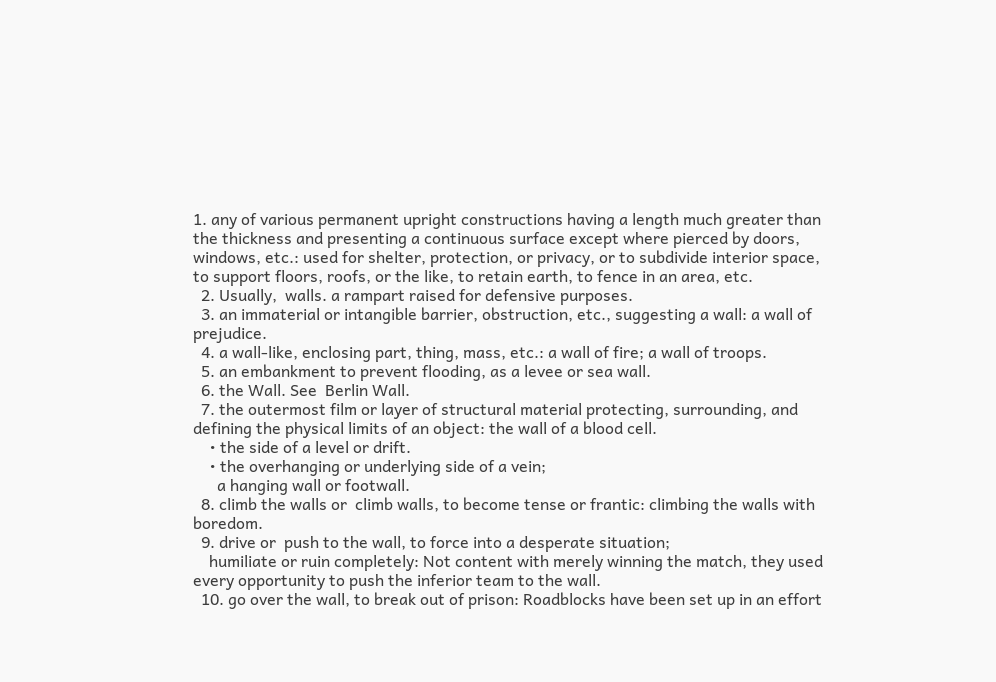1. any of various permanent upright constructions having a length much greater than the thickness and presenting a continuous surface except where pierced by doors, windows, etc.: used for shelter, protection, or privacy, or to subdivide interior space, to support floors, roofs, or the like, to retain earth, to fence in an area, etc.
  2. Usually,  walls. a rampart raised for defensive purposes.
  3. an immaterial or intangible barrier, obstruction, etc., suggesting a wall: a wall of prejudice.
  4. a wall-like, enclosing part, thing, mass, etc.: a wall of fire; a wall of troops.
  5. an embankment to prevent flooding, as a levee or sea wall.
  6. the Wall. See  Berlin Wall.
  7. the outermost film or layer of structural material protecting, surrounding, and defining the physical limits of an object: the wall of a blood cell.
    • the side of a level or drift.
    • the overhanging or underlying side of a vein;
      a hanging wall or footwall.
  8. climb the walls or  climb walls, to become tense or frantic: climbing the walls with boredom.
  9. drive or  push to the wall, to force into a desperate situation;
    humiliate or ruin completely: Not content with merely winning the match, they used every opportunity to push the inferior team to the wall.
  10. go over the wall, to break out of prison: Roadblocks have been set up in an effort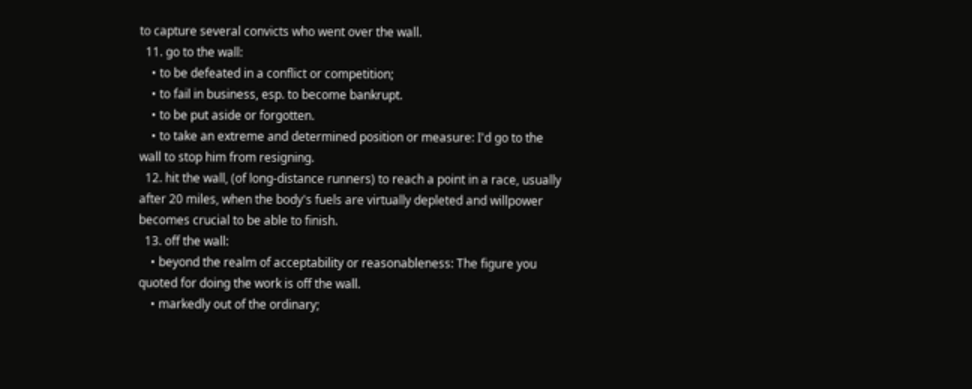to capture several convicts who went over the wall.
  11. go to the wall:
    • to be defeated in a conflict or competition;
    • to fail in business, esp. to become bankrupt.
    • to be put aside or forgotten.
    • to take an extreme and determined position or measure: I'd go to the wall to stop him from resigning.
  12. hit the wall, (of long-distance runners) to reach a point in a race, usually after 20 miles, when the body's fuels are virtually depleted and willpower becomes crucial to be able to finish.
  13. off the wall:
    • beyond the realm of acceptability or reasonableness: The figure you quoted for doing the work is off the wall.
    • markedly out of the ordinary;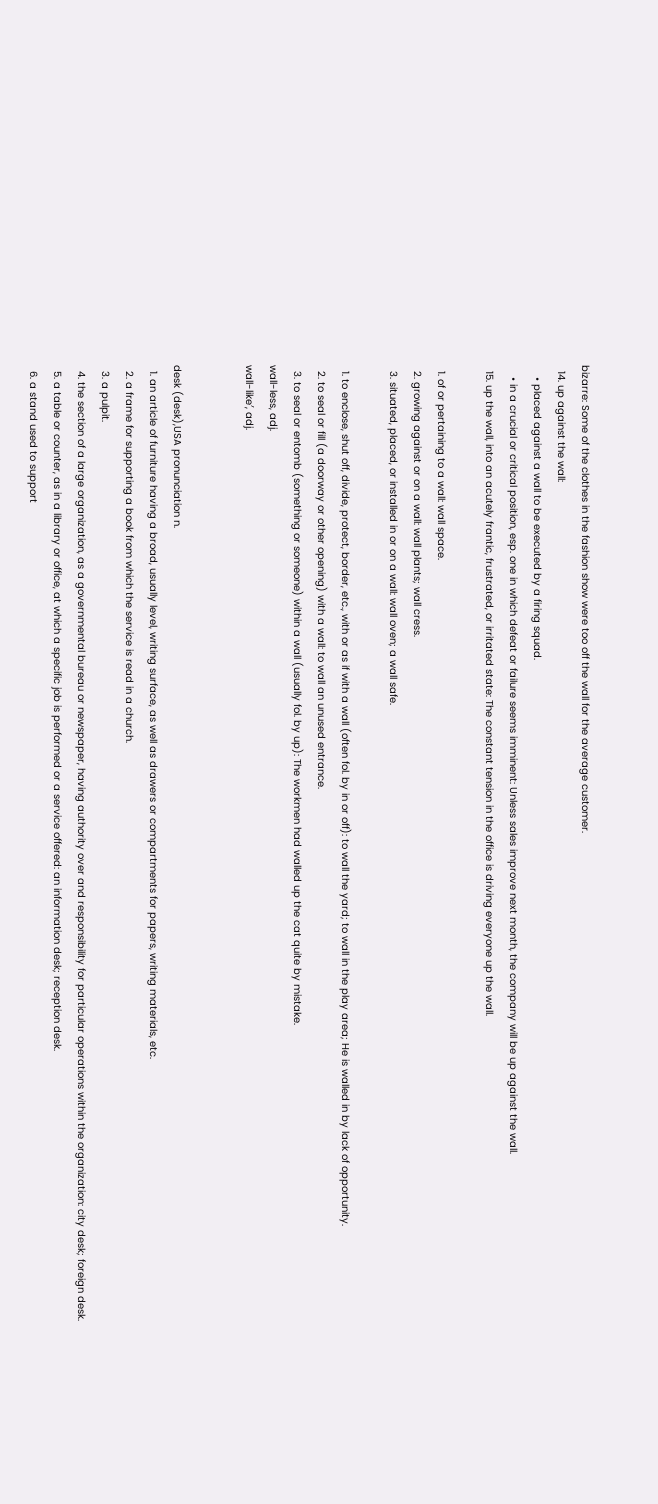bizarre: Some of the clothes in the fashion show were too off the wall for the average customer.
  14. up against the wall:
    • placed against a wall to be executed by a firing squad.
    • in a crucial or critical position, esp. one in which defeat or failure seems imminent: Unless sales improve next month, the company will be up against the wall.
  15. up the wall, into an acutely frantic, frustrated, or irritated state: The constant tension in the office is driving everyone up the wall.

  1. of or pertaining to a wall: wall space.
  2. growing against or on a wall: wall plants; wall cress.
  3. situated, placed, or installed in or on a wall: wall oven; a wall safe.

  1. to enclose, shut off, divide, protect, border, etc., with or as if with a wall (often fol. by in or off): to wall the yard; to wall in the play area; He is walled in by lack of opportunity.
  2. to seal or fill (a doorway or other opening) with a wall: to wall an unused entrance.
  3. to seal or entomb (something or someone) within a wall (usually fol. by up): The workmen had walled up the cat quite by mistake.
wall-less, adj.
wall-like′, adj.


desk (desk),USA pronunciation n.
  1. an article of furniture having a broad, usually level, writing surface, as well as drawers or compartments for papers, writing materials, etc.
  2. a frame for supporting a book from which the service is read in a church.
  3. a pulpit.
  4. the section of a large organization, as a governmental bureau or newspaper, having authority over and responsibility for particular operations within the organization: city desk; foreign desk.
  5. a table or counter, as in a library or office, at which a specific job is performed or a service offered: an information desk; reception desk.
  6. a stand used to support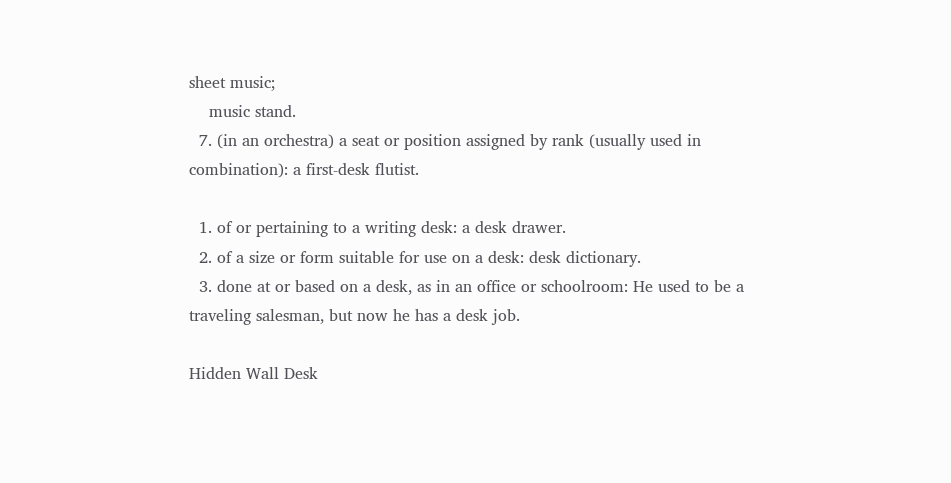sheet music;
    music stand.
  7. (in an orchestra) a seat or position assigned by rank (usually used in combination): a first-desk flutist.

  1. of or pertaining to a writing desk: a desk drawer.
  2. of a size or form suitable for use on a desk: desk dictionary.
  3. done at or based on a desk, as in an office or schoolroom: He used to be a traveling salesman, but now he has a desk job.

Hidden Wall Desk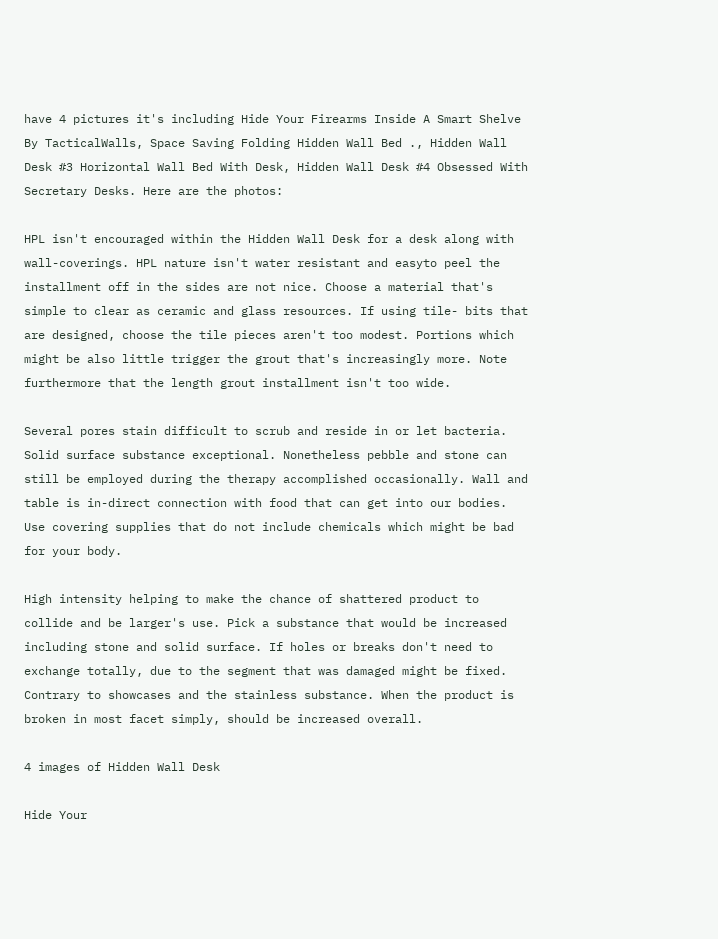have 4 pictures it's including Hide Your Firearms Inside A Smart Shelve By TacticalWalls, Space Saving Folding Hidden Wall Bed ., Hidden Wall Desk #3 Horizontal Wall Bed With Desk, Hidden Wall Desk #4 Obsessed With Secretary Desks. Here are the photos:

HPL isn't encouraged within the Hidden Wall Desk for a desk along with wall-coverings. HPL nature isn't water resistant and easyto peel the installment off in the sides are not nice. Choose a material that's simple to clear as ceramic and glass resources. If using tile- bits that are designed, choose the tile pieces aren't too modest. Portions which might be also little trigger the grout that's increasingly more. Note furthermore that the length grout installment isn't too wide.

Several pores stain difficult to scrub and reside in or let bacteria. Solid surface substance exceptional. Nonetheless pebble and stone can still be employed during the therapy accomplished occasionally. Wall and table is in-direct connection with food that can get into our bodies. Use covering supplies that do not include chemicals which might be bad for your body.

High intensity helping to make the chance of shattered product to collide and be larger's use. Pick a substance that would be increased including stone and solid surface. If holes or breaks don't need to exchange totally, due to the segment that was damaged might be fixed. Contrary to showcases and the stainless substance. When the product is broken in most facet simply, should be increased overall.

4 images of Hidden Wall Desk

Hide Your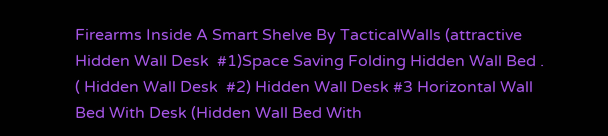Firearms Inside A Smart Shelve By TacticalWalls (attractive Hidden Wall Desk  #1)Space Saving Folding Hidden Wall Bed . ( Hidden Wall Desk  #2) Hidden Wall Desk #3 Horizontal Wall Bed With Desk (Hidden Wall Bed With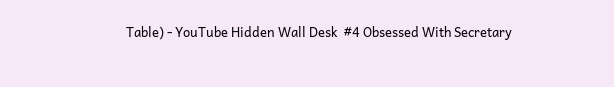Table) - YouTube Hidden Wall Desk  #4 Obsessed With Secretary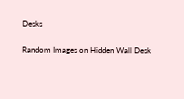Desks

Random Images on Hidden Wall Desk